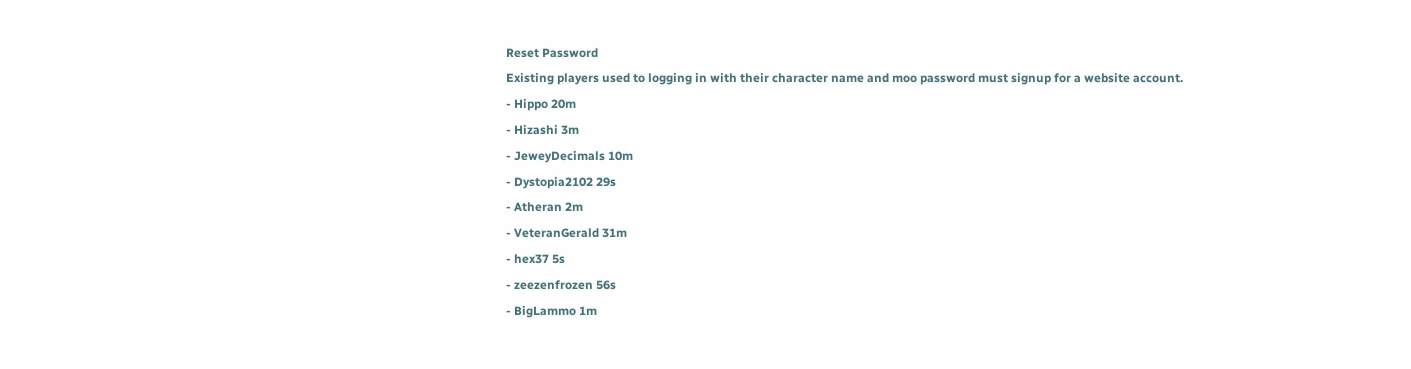Reset Password
Existing players used to logging in with their character name and moo password must signup for a website account.
- Hippo 20m
- Hizashi 3m
- JeweyDecimals 10m
- Dystopia2102 29s
- Atheran 2m
- VeteranGerald 31m
- hex37 5s
- zeezenfrozen 56s
- BigLammo 1m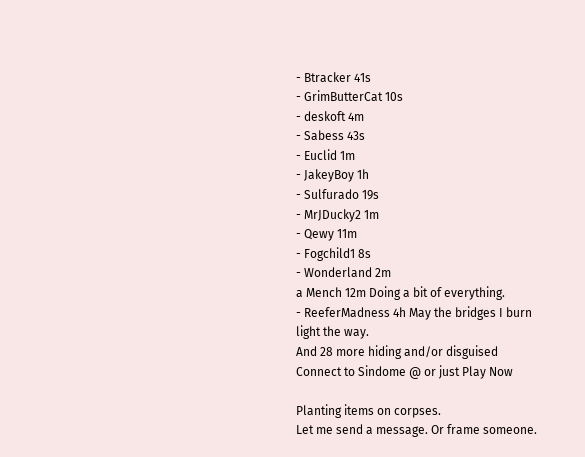- Btracker 41s
- GrimButterCat 10s
- deskoft 4m
- Sabess 43s
- Euclid 1m
- JakeyBoy 1h
- Sulfurado 19s
- MrJDucky2 1m
- Qewy 11m
- Fogchild1 8s
- Wonderland 2m
a Mench 12m Doing a bit of everything.
- ReeferMadness 4h May the bridges I burn light the way.
And 28 more hiding and/or disguised
Connect to Sindome @ or just Play Now

Planting items on corpses.
Let me send a message. Or frame someone.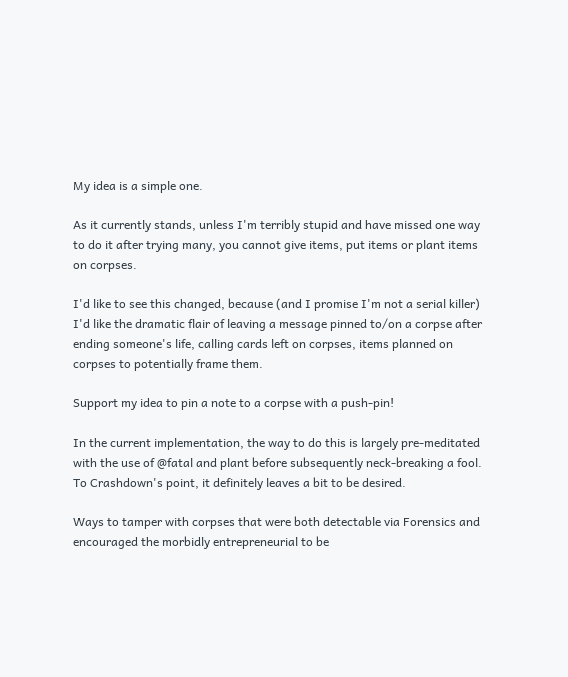My idea is a simple one.

As it currently stands, unless I'm terribly stupid and have missed one way to do it after trying many, you cannot give items, put items or plant items on corpses.

I'd like to see this changed, because (and I promise I'm not a serial killer) I'd like the dramatic flair of leaving a message pinned to/on a corpse after ending someone's life, calling cards left on corpses, items planned on corpses to potentially frame them.

Support my idea to pin a note to a corpse with a push-pin!

In the current implementation, the way to do this is largely pre-meditated with the use of @fatal and plant before subsequently neck-breaking a fool. To Crashdown's point, it definitely leaves a bit to be desired.

Ways to tamper with corpses that were both detectable via Forensics and encouraged the morbidly entrepreneurial to be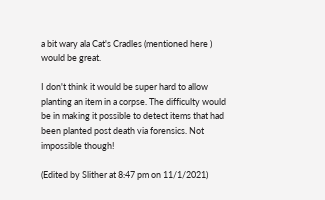a bit wary ala Cat's Cradles (mentioned here ) would be great.

I don't think it would be super hard to allow planting an item in a corpse. The difficulty would be in making it possible to detect items that had been planted post death via forensics. Not impossible though!

(Edited by Slither at 8:47 pm on 11/1/2021)